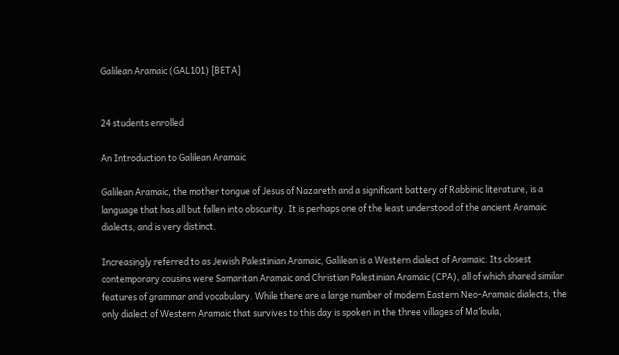Galilean Aramaic (GAL101) [BETA]


24 students enrolled

An Introduction to Galilean Aramaic

Galilean Aramaic, the mother tongue of Jesus of Nazareth and a significant battery of Rabbinic literature, is a language that has all but fallen into obscurity. It is perhaps one of the least understood of the ancient Aramaic dialects, and is very distinct.

Increasingly referred to as Jewish Palestinian Aramaic, Galilean is a Western dialect of Aramaic. Its closest contemporary cousins were Samaritan Aramaic and Christian Palestinian Aramaic (CPA), all of which shared similar features of grammar and vocabulary. While there are a large number of modern Eastern Neo-Aramaic dialects, the only dialect of Western Aramaic that survives to this day is spoken in the three villages of Ma’loula,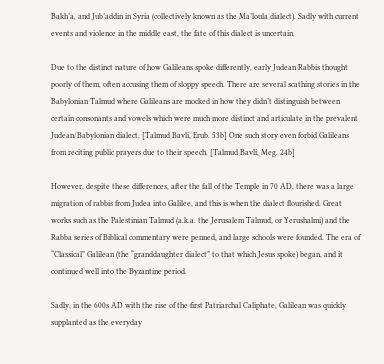Bakh’a, and Jub’addin in Syria (collectively known as the Ma’loula dialect). Sadly with current events and violence in the middle east, the fate of this dialect is uncertain.

Due to the distinct nature of how Galileans spoke differently, early Judean Rabbis thought poorly of them, often accusing them of sloppy speech. There are several scathing stories in the Babylonian Talmud where Galileans are mocked in how they didn’t distinguish between certain consonants and vowels which were much more distinct and articulate in the prevalent Judean/Babylonian dialect. [Talmud Bavli, Erub. 53b] One such story even forbid Galileans from reciting public prayers due to their speech. [Talmud Bavli, Meg. 24b]

However, despite these differences, after the fall of the Temple in 70 AD, there was a large migration of rabbis from Judea into Galilee, and this is when the dialect flourished. Great works such as the Palestinian Talmud (a.k.a. the Jerusalem Talmud, or Yerushalmi) and the Rabba series of Biblical commentary were penned, and large schools were founded. The era of “Classical” Galilean (the “granddaughter dialect” to that which Jesus spoke) began, and it continued well into the Byzantine period.

Sadly, in the 600s AD with the rise of the first Patriarchal Caliphate, Galilean was quickly supplanted as the everyday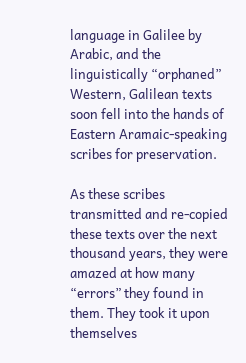language in Galilee by Arabic, and the linguistically “orphaned” Western, Galilean texts soon fell into the hands of Eastern Aramaic-speaking scribes for preservation.

As these scribes transmitted and re-copied these texts over the next thousand years, they were amazed at how many “errors” they found in them. They took it upon themselves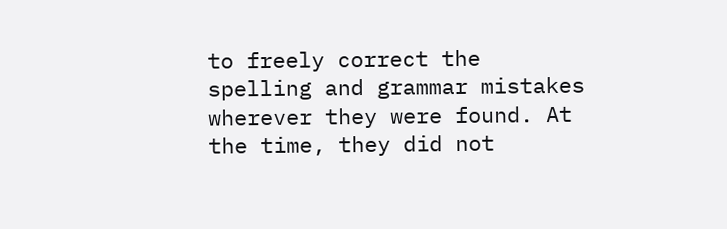to freely correct the spelling and grammar mistakes wherever they were found. At the time, they did not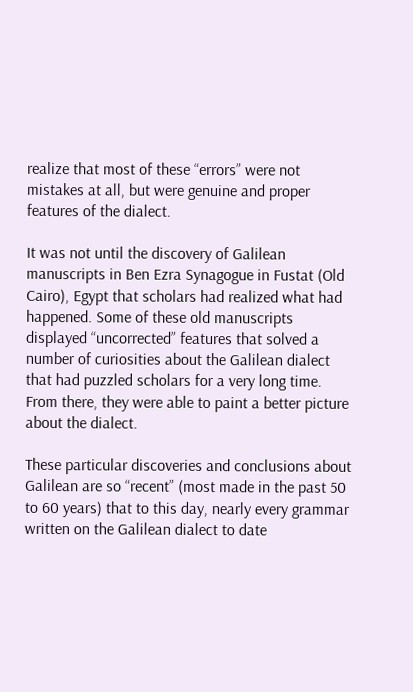realize that most of these “errors” were not mistakes at all, but were genuine and proper features of the dialect.

It was not until the discovery of Galilean manuscripts in Ben Ezra Synagogue in Fustat (Old Cairo), Egypt that scholars had realized what had happened. Some of these old manuscripts displayed “uncorrected” features that solved a number of curiosities about the Galilean dialect that had puzzled scholars for a very long time. From there, they were able to paint a better picture about the dialect.

These particular discoveries and conclusions about Galilean are so “recent” (most made in the past 50 to 60 years) that to this day, nearly every grammar written on the Galilean dialect to date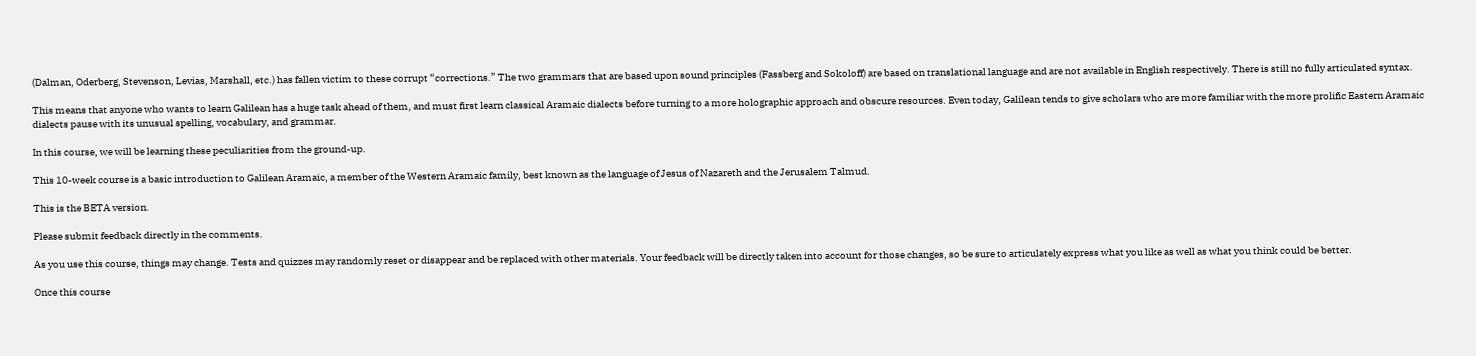(Dalman, Oderberg, Stevenson, Levias, Marshall, etc.) has fallen victim to these corrupt “corrections.” The two grammars that are based upon sound principles (Fassberg and Sokoloff) are based on translational language and are not available in English respectively. There is still no fully articulated syntax.

This means that anyone who wants to learn Galilean has a huge task ahead of them, and must first learn classical Aramaic dialects before turning to a more holographic approach and obscure resources. Even today, Galilean tends to give scholars who are more familiar with the more prolific Eastern Aramaic dialects pause with its unusual spelling, vocabulary, and grammar.

In this course, we will be learning these peculiarities from the ground-up.

This 10-week course is a basic introduction to Galilean Aramaic, a member of the Western Aramaic family, best known as the language of Jesus of Nazareth and the Jerusalem Talmud.

This is the BETA version.

Please submit feedback directly in the comments.

As you use this course, things may change. Tests and quizzes may randomly reset or disappear and be replaced with other materials. Your feedback will be directly taken into account for those changes, so be sure to articulately express what you like as well as what you think could be better.

Once this course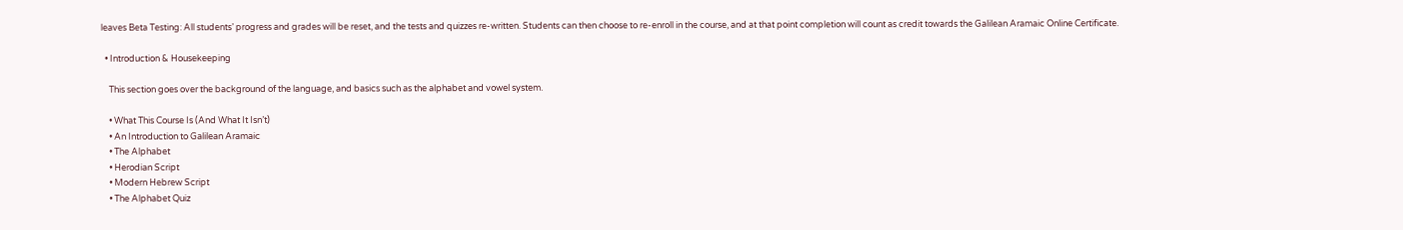leaves Beta Testing: All students’ progress and grades will be reset, and the tests and quizzes re-written. Students can then choose to re-enroll in the course, and at that point completion will count as credit towards the Galilean Aramaic Online Certificate.

  • Introduction & Housekeeping

    This section goes over the background of the language, and basics such as the alphabet and vowel system.

    • What This Course Is (And What It Isn’t)
    • An Introduction to Galilean Aramaic
    • The Alphabet
    • Herodian Script
    • Modern Hebrew Script
    • The Alphabet Quiz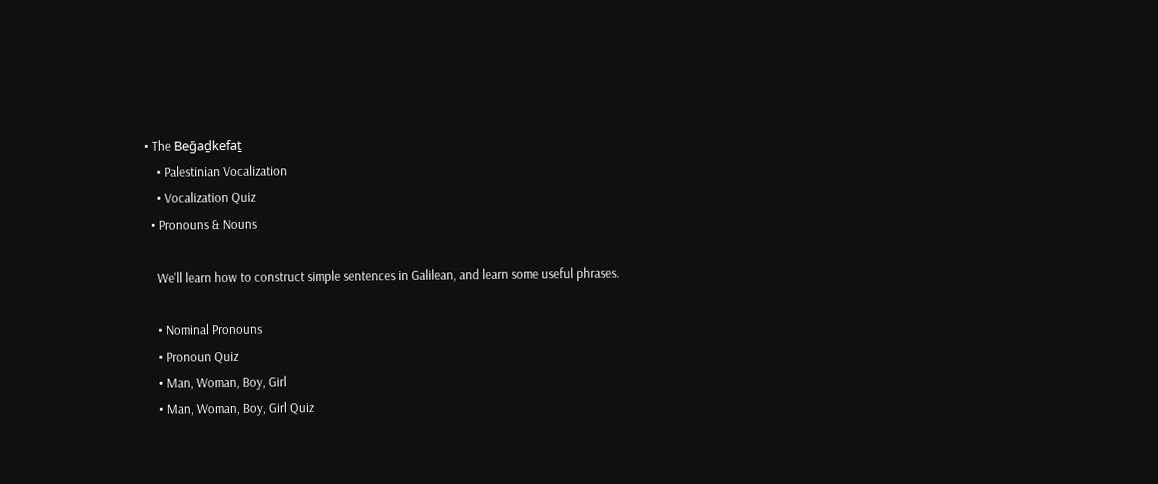• The Beḡaḏkefaṯ
    • Palestinian Vocalization
    • Vocalization Quiz
  • Pronouns & Nouns

    We'll learn how to construct simple sentences in Galilean, and learn some useful phrases.

    • Nominal Pronouns
    • Pronoun Quiz
    • Man, Woman, Boy, Girl
    • Man, Woman, Boy, Girl Quiz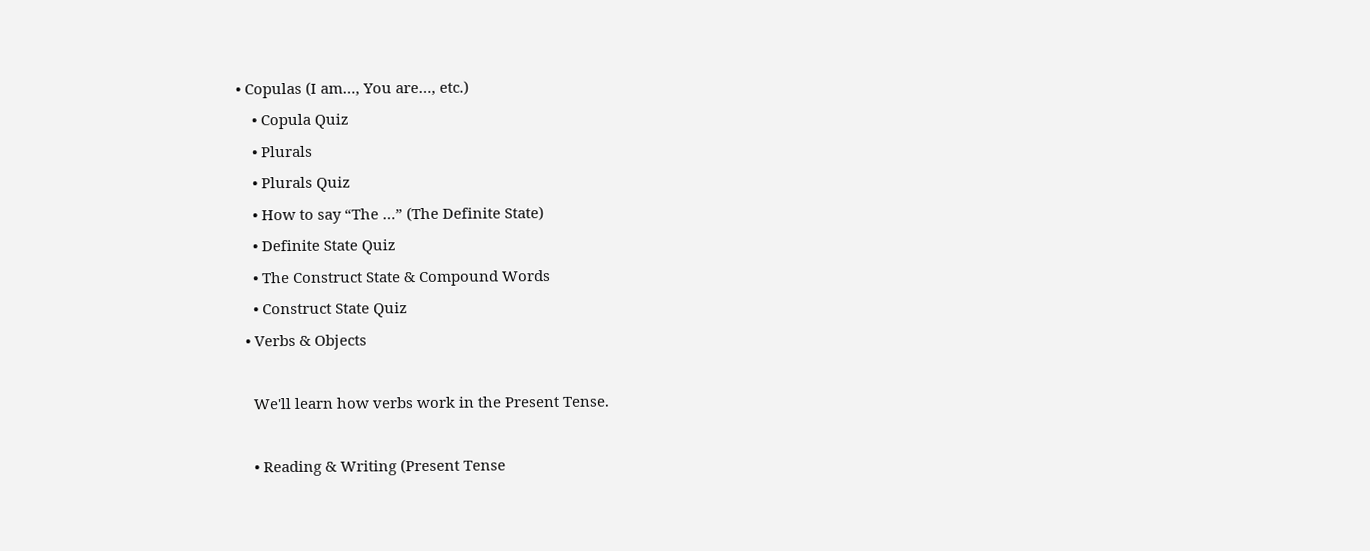• Copulas (I am…, You are…, etc.)
    • Copula Quiz
    • Plurals
    • Plurals Quiz
    • How to say “The …” (The Definite State)
    • Definite State Quiz
    • The Construct State & Compound Words
    • Construct State Quiz
  • Verbs & Objects

    We'll learn how verbs work in the Present Tense.

    • Reading & Writing (Present Tense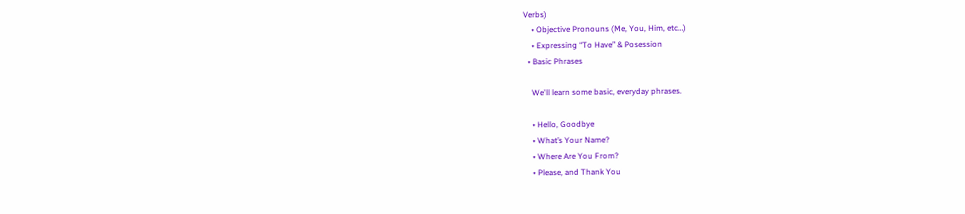Verbs)
    • Objective Pronouns (Me, You, Him, etc…)
    • Expressing “To Have” & Posession
  • Basic Phrases

    We'll learn some basic, everyday phrases.

    • Hello, Goodbye
    • What’s Your Name?
    • Where Are You From?
    • Please, and Thank You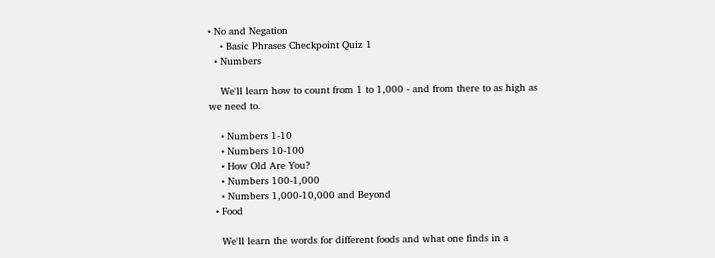• No and Negation
    • Basic Phrases Checkpoint Quiz 1
  • Numbers

    We'll learn how to count from 1 to 1,000 - and from there to as high as we need to.

    • Numbers 1-10
    • Numbers 10-100
    • How Old Are You?
    • Numbers 100-1,000
    • Numbers 1,000-10,000 and Beyond
  • Food

    We'll learn the words for different foods and what one finds in a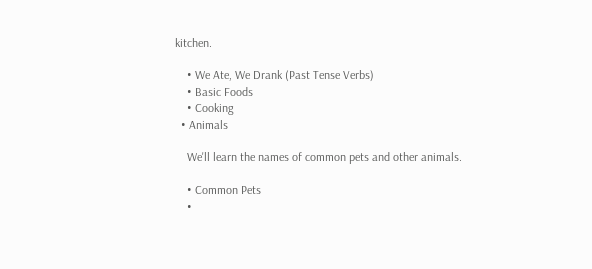kitchen.

    • We Ate, We Drank (Past Tense Verbs)
    • Basic Foods
    • Cooking
  • Animals

    We'll learn the names of common pets and other animals.

    • Common Pets
    •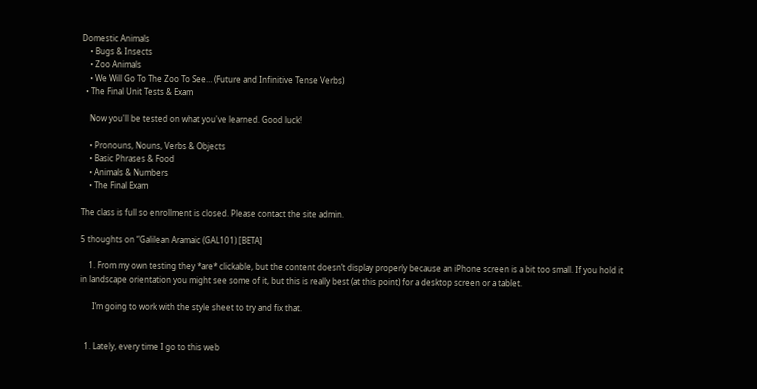Domestic Animals
    • Bugs & Insects
    • Zoo Animals
    • We Will Go To The Zoo To See… (Future and Infinitive Tense Verbs)
  • The Final Unit Tests & Exam

    Now you'll be tested on what you've learned. Good luck!

    • Pronouns, Nouns, Verbs & Objects
    • Basic Phrases & Food
    • Animals & Numbers
    • The Final Exam

The class is full so enrollment is closed. Please contact the site admin.

5 thoughts on “Galilean Aramaic (GAL101) [BETA]

    1. From my own testing they *are* clickable, but the content doesn’t display properly because an iPhone screen is a bit too small. If you hold it in landscape orientation you might see some of it, but this is really best (at this point) for a desktop screen or a tablet.

      I’m going to work with the style sheet to try and fix that.


  1. Lately, every time I go to this web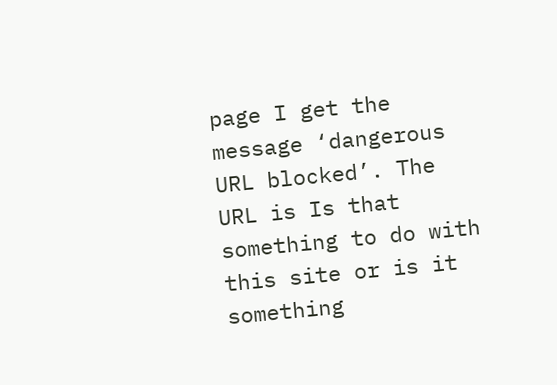page I get the message ‘dangerous URL blocked’. The URL is Is that something to do with this site or is it something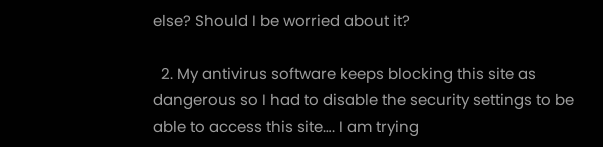else? Should I be worried about it?

  2. My antivirus software keeps blocking this site as dangerous so I had to disable the security settings to be able to access this site…. I am trying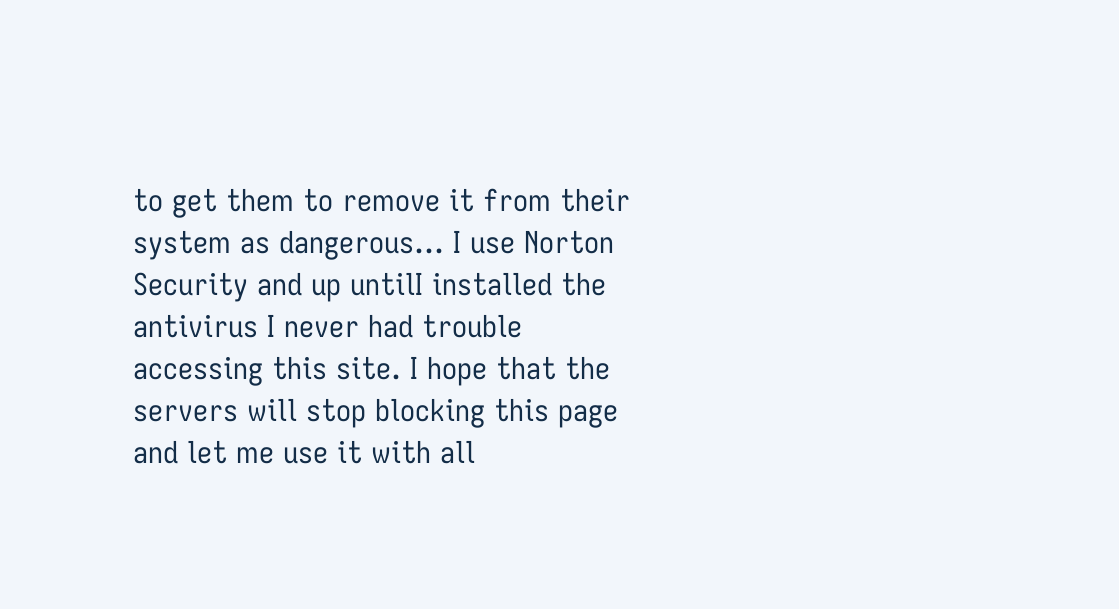to get them to remove it from their system as dangerous… I use Norton Security and up untilI installed the antivirus I never had trouble accessing this site. I hope that the servers will stop blocking this page and let me use it with all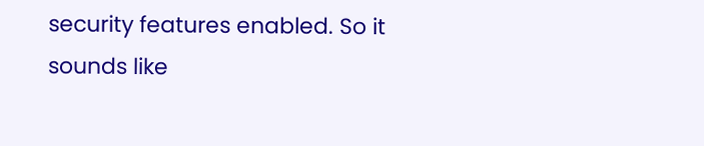security features enabled. So it sounds like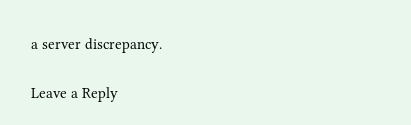a server discrepancy.

Leave a Reply